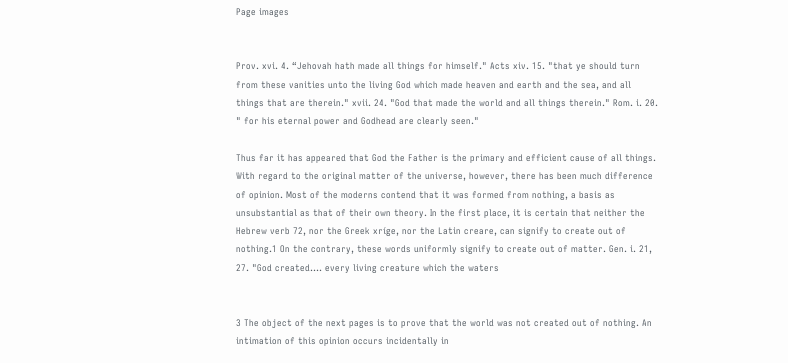Page images


Prov. xvi. 4. “Jehovah hath made all things for himself." Acts xiv. 15. "that ye should turn from these vanities unto the living God which made heaven and earth and the sea, and all things that are therein." xvii. 24. "God that made the world and all things therein." Rom. i. 20. " for his eternal power and Godhead are clearly seen."

Thus far it has appeared that God the Father is the primary and efficient cause of all things. With regard to the original matter of the universe, however, there has been much difference of opinion. Most of the moderns contend that it was formed from nothing, a basis as unsubstantial as that of their own theory. In the first place, it is certain that neither the Hebrew verb 72, nor the Greek xríge, nor the Latin creare, can signify to create out of nothing.1 On the contrary, these words uniformly signify to create out of matter. Gen. i. 21, 27. "God created.... every living creature which the waters


3 The object of the next pages is to prove that the world was not created out of nothing. An intimation of this opinion occurs incidentally in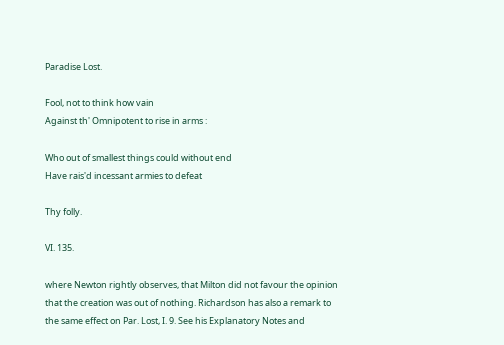Paradise Lost.

Fool, not to think how vain
Against th' Omnipotent to rise in arms :

Who out of smallest things could without end
Have rais'd incessant armies to defeat

Thy folly.

VI. 135.

where Newton rightly observes, that Milton did not favour the opinion that the creation was out of nothing. Richardson has also a remark to the same effect on Par. Lost, I. 9. See his Explanatory Notes and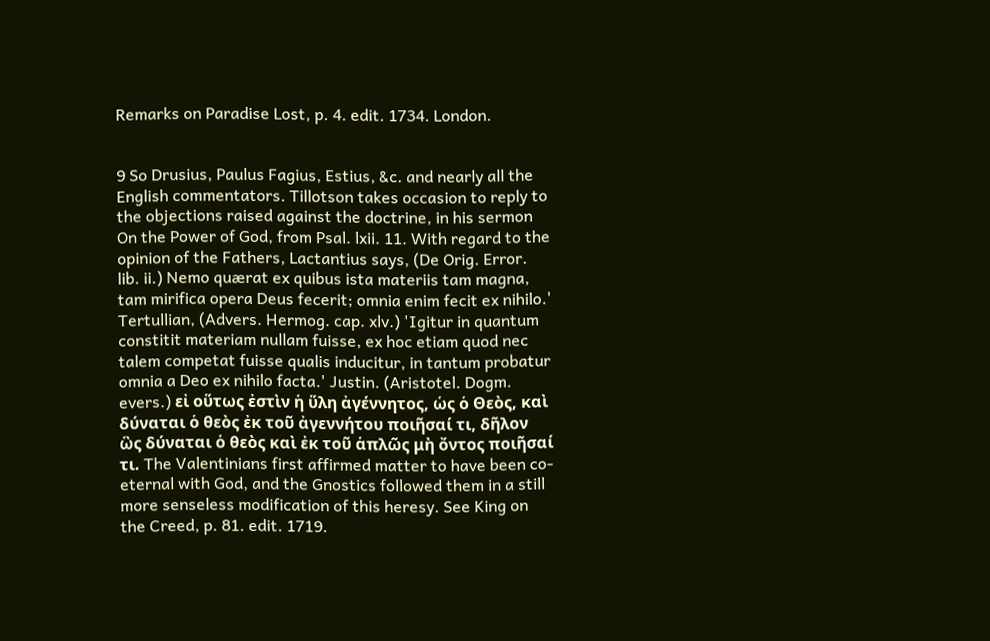Remarks on Paradise Lost, p. 4. edit. 1734. London.


9 So Drusius, Paulus Fagius, Estius, &c. and nearly all the English commentators. Tillotson takes occasion to reply to the objections raised against the doctrine, in his sermon On the Power of God, from Psal. lxii. 11. With regard to the opinion of the Fathers, Lactantius says, (De Orig. Error. lib. ii.) Nemo quærat ex quibus ista materiis tam magna, tam mirifica opera Deus fecerit; omnia enim fecit ex nihilo.' Tertullian, (Advers. Hermog. cap. xlv.) 'Igitur in quantum constitit materiam nullam fuisse, ex hoc etiam quod nec talem competat fuisse qualis inducitur, in tantum probatur omnia a Deo ex nihilo facta.' Justin. (Aristotel. Dogm. evers.) εἰ οὕτως ἐστὶν ἡ ὕλη ἀγέννητος, ὡς ὁ Θεὸς, καὶ δύναται ὁ θεὸς ἐκ τοῦ ἀγεννήτου ποιῆσαί τι, δῆλον ὣς δύναται ὁ θεὸς καὶ ἐκ τοῦ ἁπλῶς μὴ ὄντος ποιῆσαί τι. The Valentinians first affirmed matter to have been co-eternal with God, and the Gnostics followed them in a still more senseless modification of this heresy. See King on the Creed, p. 81. edit. 1719.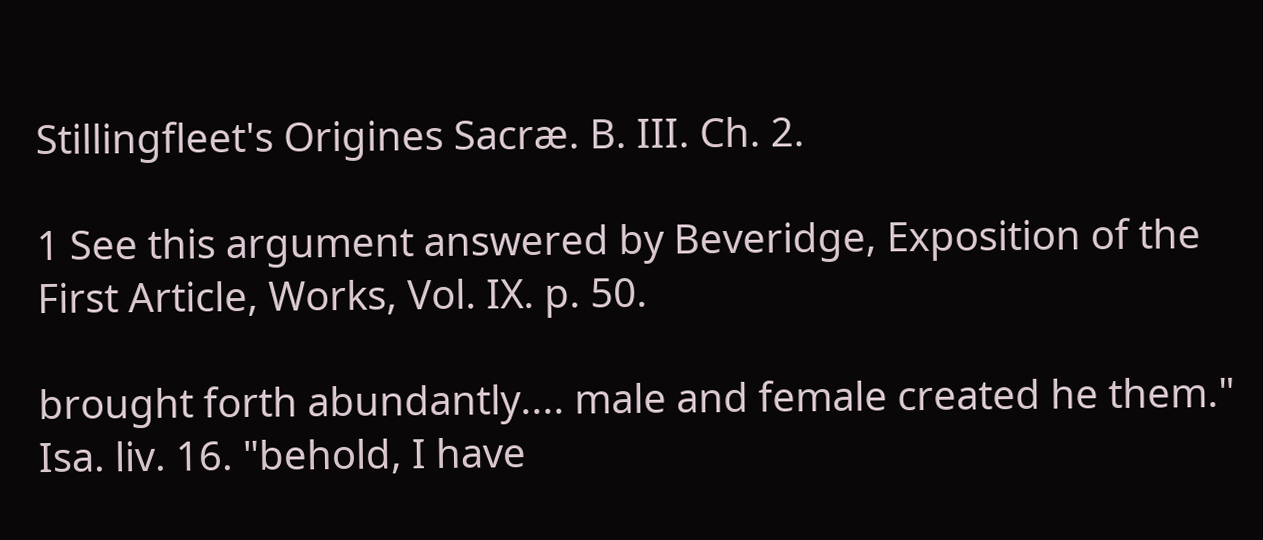Stillingfleet's Origines Sacræ. B. III. Ch. 2.

1 See this argument answered by Beveridge, Exposition of the First Article, Works, Vol. IX. p. 50.

brought forth abundantly.... male and female created he them." Isa. liv. 16. "behold, I have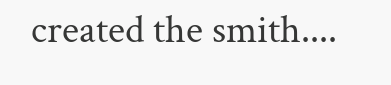created the smith....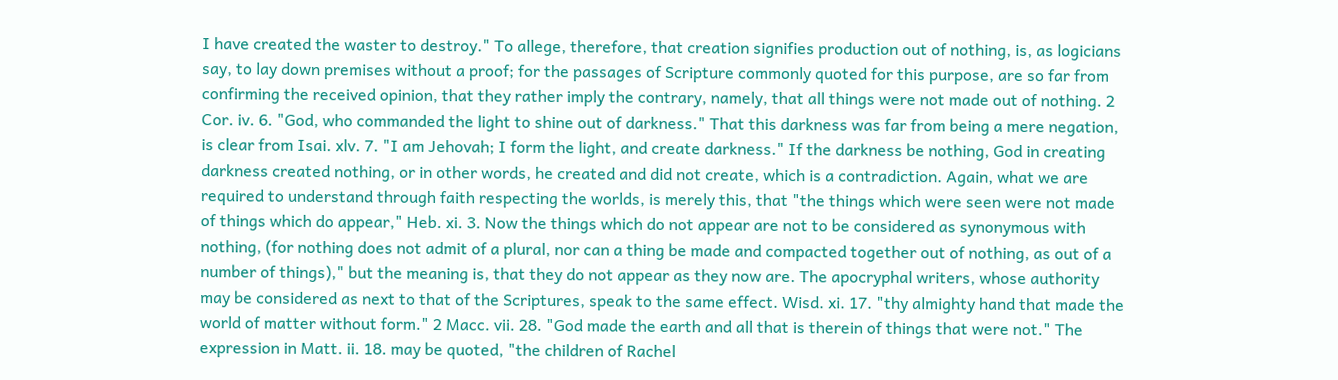I have created the waster to destroy." To allege, therefore, that creation signifies production out of nothing, is, as logicians say, to lay down premises without a proof; for the passages of Scripture commonly quoted for this purpose, are so far from confirming the received opinion, that they rather imply the contrary, namely, that all things were not made out of nothing. 2 Cor. iv. 6. "God, who commanded the light to shine out of darkness." That this darkness was far from being a mere negation, is clear from Isai. xlv. 7. "I am Jehovah; I form the light, and create darkness." If the darkness be nothing, God in creating darkness created nothing, or in other words, he created and did not create, which is a contradiction. Again, what we are required to understand through faith respecting the worlds, is merely this, that "the things which were seen were not made of things which do appear," Heb. xi. 3. Now the things which do not appear are not to be considered as synonymous with nothing, (for nothing does not admit of a plural, nor can a thing be made and compacted together out of nothing, as out of a number of things)," but the meaning is, that they do not appear as they now are. The apocryphal writers, whose authority may be considered as next to that of the Scriptures, speak to the same effect. Wisd. xi. 17. "thy almighty hand that made the world of matter without form." 2 Macc. vii. 28. "God made the earth and all that is therein of things that were not." The expression in Matt. ii. 18. may be quoted, "the children of Rachel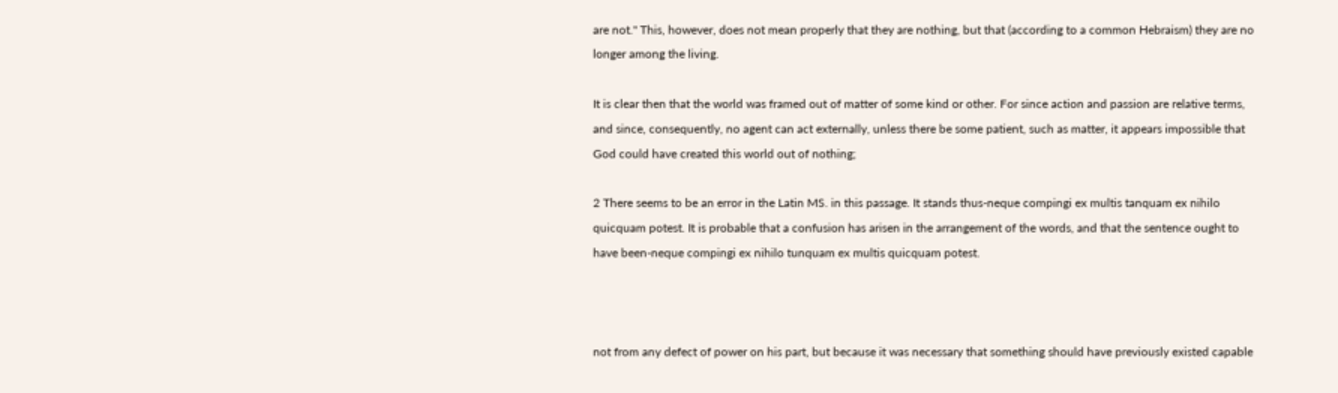are not." This, however, does not mean properly that they are nothing, but that (according to a common Hebraism) they are no longer among the living.

It is clear then that the world was framed out of matter of some kind or other. For since action and passion are relative terms, and since, consequently, no agent can act externally, unless there be some patient, such as matter, it appears impossible that God could have created this world out of nothing;

2 There seems to be an error in the Latin MS. in this passage. It stands thus-neque compingi ex multis tanquam ex nihilo quicquam potest. It is probable that a confusion has arisen in the arrangement of the words, and that the sentence ought to have been-neque compingi ex nihilo tunquam ex multis quicquam potest.



not from any defect of power on his part, but because it was necessary that something should have previously existed capable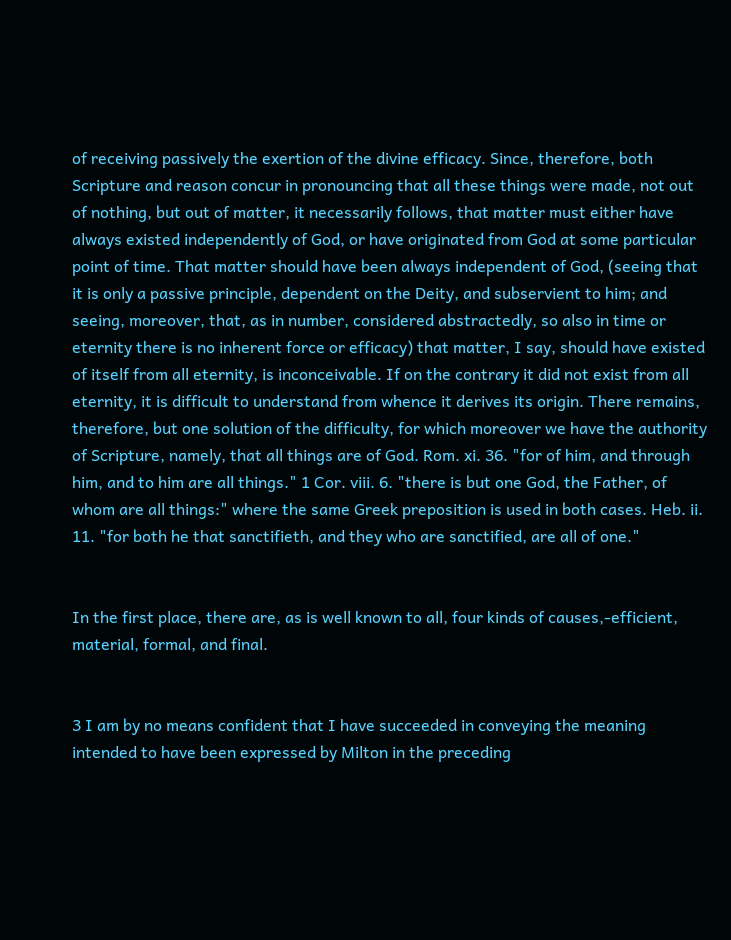of receiving passively the exertion of the divine efficacy. Since, therefore, both Scripture and reason concur in pronouncing that all these things were made, not out of nothing, but out of matter, it necessarily follows, that matter must either have always existed independently of God, or have originated from God at some particular point of time. That matter should have been always independent of God, (seeing that it is only a passive principle, dependent on the Deity, and subservient to him; and seeing, moreover, that, as in number, considered abstractedly, so also in time or eternity there is no inherent force or efficacy) that matter, I say, should have existed of itself from all eternity, is inconceivable. If on the contrary it did not exist from all eternity, it is difficult to understand from whence it derives its origin. There remains, therefore, but one solution of the difficulty, for which moreover we have the authority of Scripture, namely, that all things are of God. Rom. xi. 36. "for of him, and through him, and to him are all things." 1 Cor. viii. 6. "there is but one God, the Father, of whom are all things:" where the same Greek preposition is used in both cases. Heb. ii. 11. "for both he that sanctifieth, and they who are sanctified, are all of one."


In the first place, there are, as is well known to all, four kinds of causes,-efficient, material, formal, and final.


3 I am by no means confident that I have succeeded in conveying the meaning intended to have been expressed by Milton in the preceding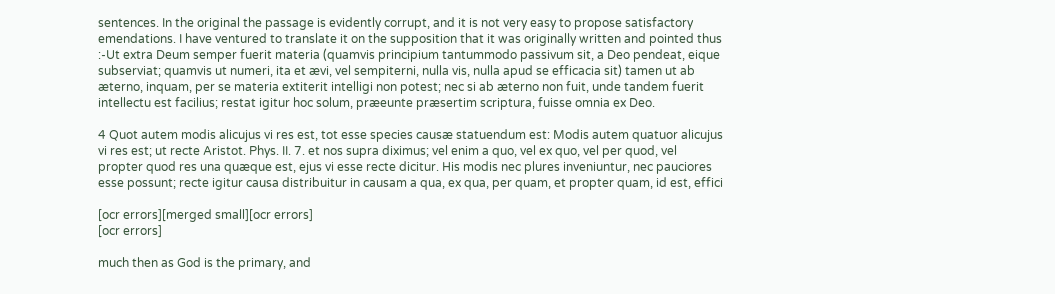sentences. In the original the passage is evidently corrupt, and it is not very easy to propose satisfactory emendations. I have ventured to translate it on the supposition that it was originally written and pointed thus :-Ut extra Deum semper fuerit materia (quamvis principium tantummodo passivum sit, a Deo pendeat, eique subserviat; quamvis ut numeri, ita et ævi, vel sempiterni, nulla vis, nulla apud se efficacia sit) tamen ut ab æterno, inquam, per se materia extiterit intelligi non potest; nec si ab æterno non fuit, unde tandem fuerit intellectu est facilius; restat igitur hoc solum, præeunte præsertim scriptura, fuisse omnia ex Deo.

4 Quot autem modis alicujus vi res est, tot esse species causæ statuendum est: Modis autem quatuor alicujus vi res est; ut recte Aristot. Phys. II. 7. et nos supra diximus; vel enim a quo, vel ex quo, vel per quod, vel propter quod res una quæque est, ejus vi esse recte dicitur. His modis nec plures inveniuntur, nec pauciores esse possunt; recte igitur causa distribuitur in causam a qua, ex qua, per quam, et propter quam, id est, effici

[ocr errors][merged small][ocr errors]
[ocr errors]

much then as God is the primary, and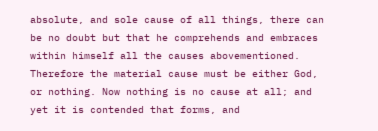absolute, and sole cause of all things, there can be no doubt but that he comprehends and embraces within himself all the causes abovementioned. Therefore the material cause must be either God, or nothing. Now nothing is no cause at all; and yet it is contended that forms, and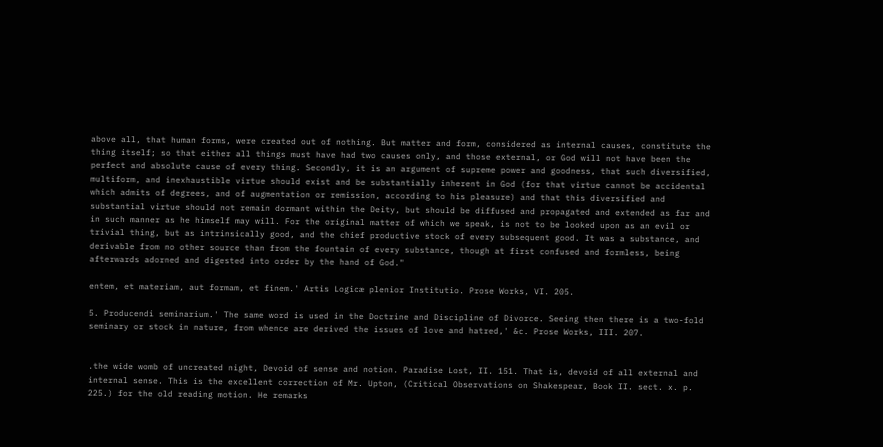above all, that human forms, were created out of nothing. But matter and form, considered as internal causes, constitute the thing itself; so that either all things must have had two causes only, and those external, or God will not have been the perfect and absolute cause of every thing. Secondly, it is an argument of supreme power and goodness, that such diversified, multiform, and inexhaustible virtue should exist and be substantially inherent in God (for that virtue cannot be accidental which admits of degrees, and of augmentation or remission, according to his pleasure) and that this diversified and substantial virtue should not remain dormant within the Deity, but should be diffused and propagated and extended as far and in such manner as he himself may will. For the original matter of which we speak, is not to be looked upon as an evil or trivial thing, but as intrinsically good, and the chief productive stock of every subsequent good. It was a substance, and derivable from no other source than from the fountain of every substance, though at first confused and formless, being afterwards adorned and digested into order by the hand of God."

entem, et materiam, aut formam, et finem.' Artis Logicæ plenior Institutio. Prose Works, VI. 205.

5. Producendi seminarium.' The same word is used in the Doctrine and Discipline of Divorce. Seeing then there is a two-fold seminary or stock in nature, from whence are derived the issues of love and hatred,' &c. Prose Works, III. 207.


.the wide womb of uncreated night, Devoid of sense and notion. Paradise Lost, II. 151. That is, devoid of all external and internal sense. This is the excellent correction of Mr. Upton, (Critical Observations on Shakespear, Book II. sect. x. p. 225.) for the old reading motion. He remarks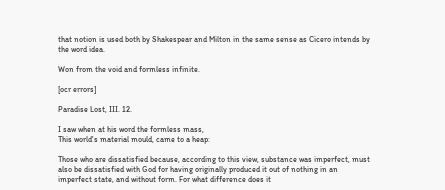that notion is used both by Shakespear and Milton in the same sense as Cicero intends by the word idea.

Won from the void and formless infinite.

[ocr errors]

Paradise Lost, III. 12.

I saw when at his word the formless mass,
This world's material mould, came to a heap:

Those who are dissatisfied because, according to this view, substance was imperfect, must also be dissatisfied with God for having originally produced it out of nothing in an imperfect state, and without form. For what difference does it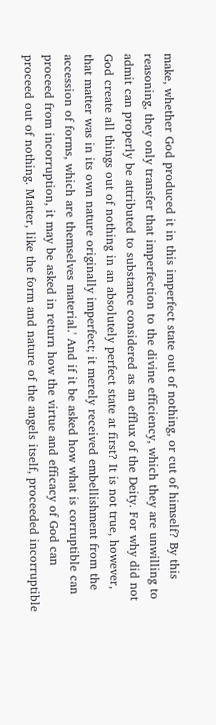make, whether God produced it in this imperfect state out of nothing, or cut of himself? By this reasoning, they only transfer that imperfection to the divine efficiency, which they are unwilling to admit can properly be attributed to substance considered as an efflux of the Deity. For why did not God create all things out of nothing in an absolutely perfect state at first? It is not true, however, that matter was in its own nature originally imperfect; it merely received embellishment from the accession of forms, which are themselves material.' And if it be asked how what is corruptible can proceed from incorruption, it may be asked in return how the virtue and efficacy of God can proceed out of nothing. Matter, like the form and nature of the angels itself, proceeded incorruptible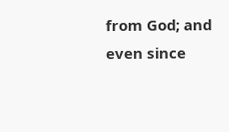from God; and even since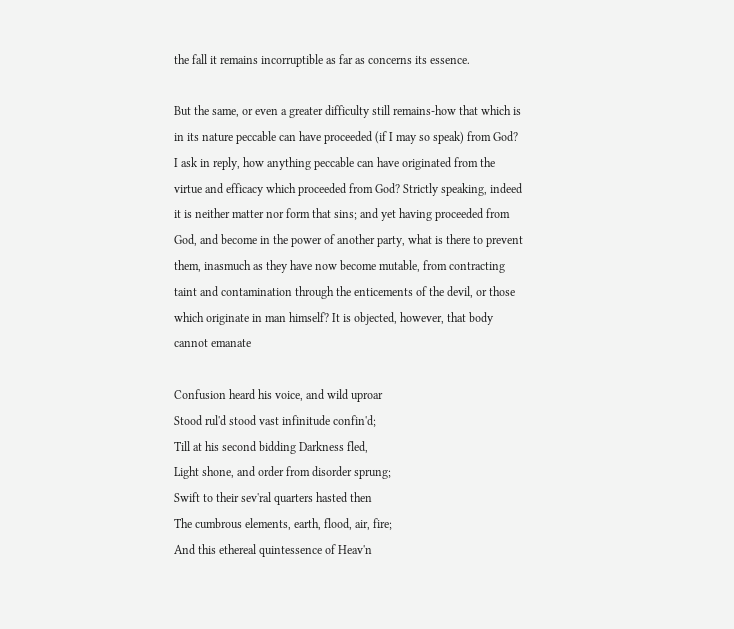the fall it remains incorruptible as far as concerns its essence.

But the same, or even a greater difficulty still remains-how that which is in its nature peccable can have proceeded (if I may so speak) from God? I ask in reply, how anything peccable can have originated from the virtue and efficacy which proceeded from God? Strictly speaking, indeed it is neither matter nor form that sins; and yet having proceeded from God, and become in the power of another party, what is there to prevent them, inasmuch as they have now become mutable, from contracting taint and contamination through the enticements of the devil, or those which originate in man himself? It is objected, however, that body cannot emanate

Confusion heard his voice, and wild uproar
Stood rul'd stood vast infinitude confin'd;
Till at his second bidding Darkness fled,
Light shone, and order from disorder sprung;
Swift to their sev'ral quarters hasted then
The cumbrous elements, earth, flood, air, fire;
And this ethereal quintessence of Heav'n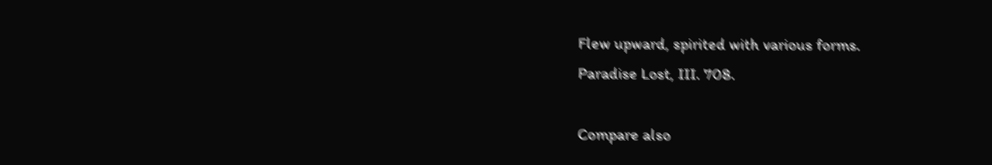Flew upward, spirited with various forms.
Paradise Lost, III. 708.

Compare also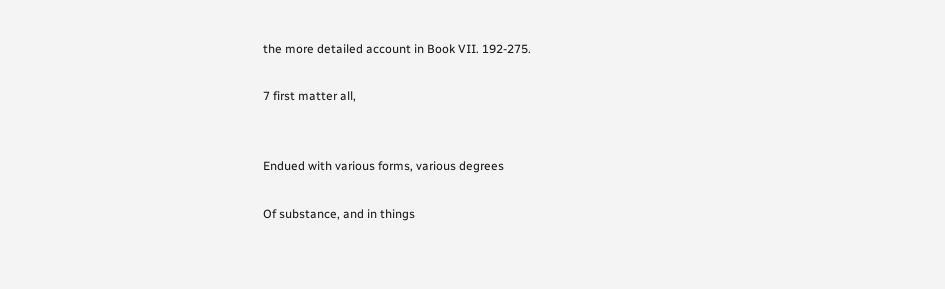the more detailed account in Book VII. 192-275.

7 first matter all,


Endued with various forms, various degrees

Of substance, and in things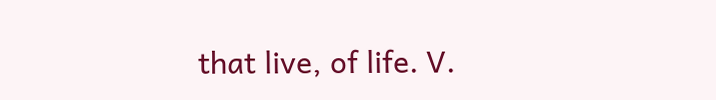that live, of life. V.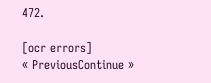472.

[ocr errors]
« PreviousContinue »